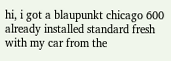hi, i got a blaupunkt chicago 600 already installed standard fresh with my car from the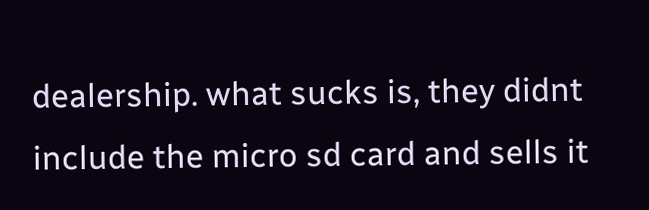dealership. what sucks is, they didnt include the micro sd card and sells it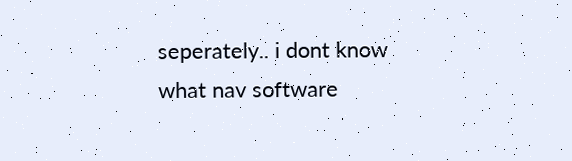seperately.. i dont know what nav software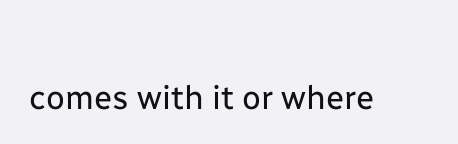comes with it or where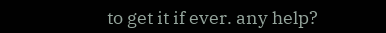to get it if ever. any help?